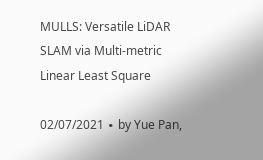MULLS: Versatile LiDAR SLAM via Multi-metric Linear Least Square

02/07/2021 ∙ by Yue Pan,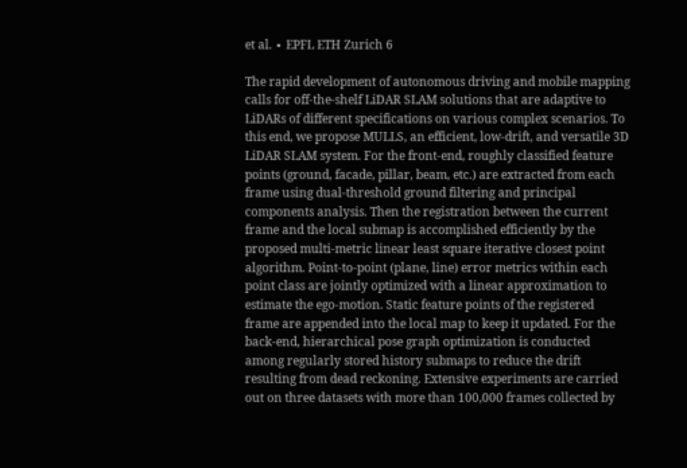et al. ∙ EPFL ETH Zurich 6

The rapid development of autonomous driving and mobile mapping calls for off-the-shelf LiDAR SLAM solutions that are adaptive to LiDARs of different specifications on various complex scenarios. To this end, we propose MULLS, an efficient, low-drift, and versatile 3D LiDAR SLAM system. For the front-end, roughly classified feature points (ground, facade, pillar, beam, etc.) are extracted from each frame using dual-threshold ground filtering and principal components analysis. Then the registration between the current frame and the local submap is accomplished efficiently by the proposed multi-metric linear least square iterative closest point algorithm. Point-to-point (plane, line) error metrics within each point class are jointly optimized with a linear approximation to estimate the ego-motion. Static feature points of the registered frame are appended into the local map to keep it updated. For the back-end, hierarchical pose graph optimization is conducted among regularly stored history submaps to reduce the drift resulting from dead reckoning. Extensive experiments are carried out on three datasets with more than 100,000 frames collected by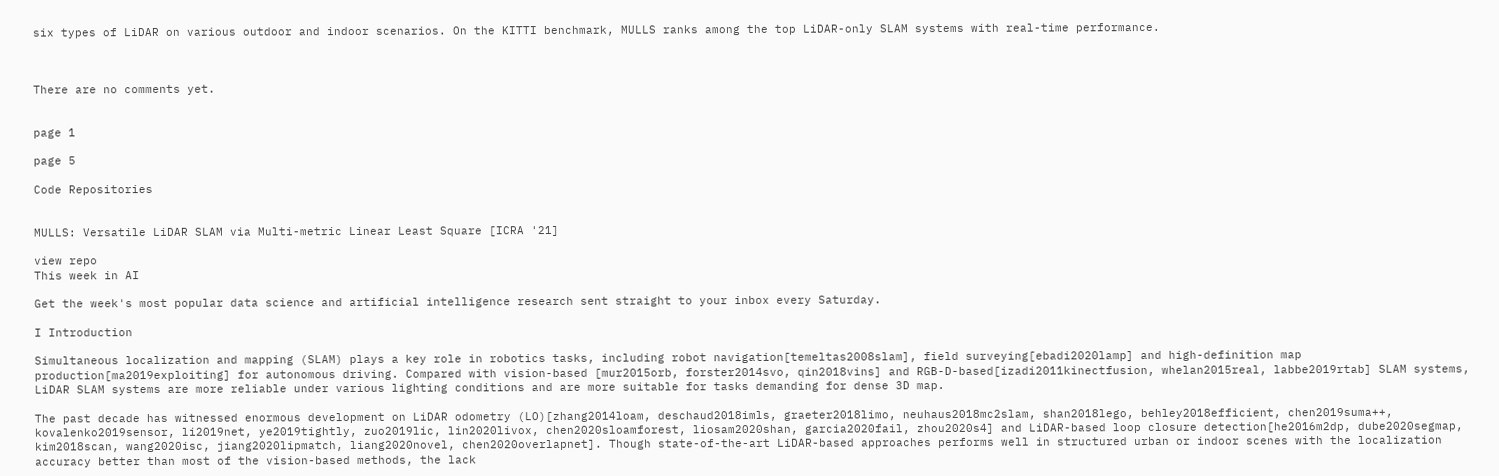six types of LiDAR on various outdoor and indoor scenarios. On the KITTI benchmark, MULLS ranks among the top LiDAR-only SLAM systems with real-time performance.



There are no comments yet.


page 1

page 5

Code Repositories


MULLS: Versatile LiDAR SLAM via Multi-metric Linear Least Square [ICRA '21]

view repo
This week in AI

Get the week's most popular data science and artificial intelligence research sent straight to your inbox every Saturday.

I Introduction

Simultaneous localization and mapping (SLAM) plays a key role in robotics tasks, including robot navigation[temeltas2008slam], field surveying[ebadi2020lamp] and high-definition map production[ma2019exploiting] for autonomous driving. Compared with vision-based [mur2015orb, forster2014svo, qin2018vins] and RGB-D-based[izadi2011kinectfusion, whelan2015real, labbe2019rtab] SLAM systems, LiDAR SLAM systems are more reliable under various lighting conditions and are more suitable for tasks demanding for dense 3D map.

The past decade has witnessed enormous development on LiDAR odometry (LO)[zhang2014loam, deschaud2018imls, graeter2018limo, neuhaus2018mc2slam, shan2018lego, behley2018efficient, chen2019suma++, kovalenko2019sensor, li2019net, ye2019tightly, zuo2019lic, lin2020livox, chen2020sloamforest, liosam2020shan, garcia2020fail, zhou2020s4] and LiDAR-based loop closure detection[he2016m2dp, dube2020segmap, kim2018scan, wang2020isc, jiang2020lipmatch, liang2020novel, chen2020overlapnet]. Though state-of-the-art LiDAR-based approaches performs well in structured urban or indoor scenes with the localization accuracy better than most of the vision-based methods, the lack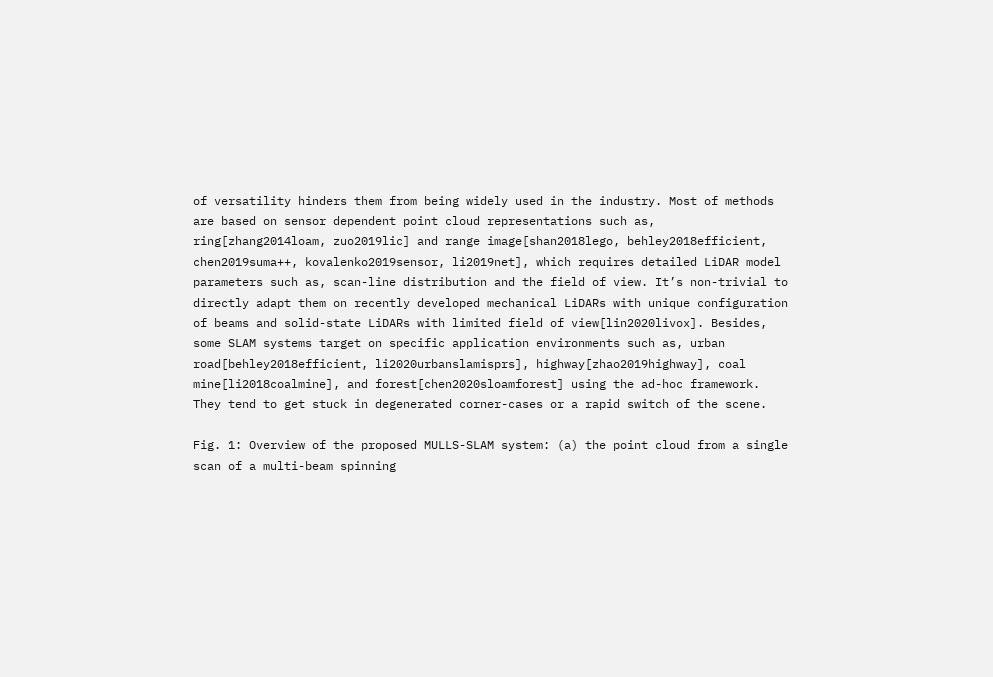of versatility hinders them from being widely used in the industry. Most of methods are based on sensor dependent point cloud representations such as, ring[zhang2014loam, zuo2019lic] and range image[shan2018lego, behley2018efficient, chen2019suma++, kovalenko2019sensor, li2019net], which requires detailed LiDAR model parameters such as, scan-line distribution and the field of view. It’s non-trivial to directly adapt them on recently developed mechanical LiDARs with unique configuration of beams and solid-state LiDARs with limited field of view[lin2020livox]. Besides, some SLAM systems target on specific application environments such as, urban road[behley2018efficient, li2020urbanslamisprs], highway[zhao2019highway], coal mine[li2018coalmine], and forest[chen2020sloamforest] using the ad-hoc framework. They tend to get stuck in degenerated corner-cases or a rapid switch of the scene.

Fig. 1: Overview of the proposed MULLS-SLAM system: (a) the point cloud from a single scan of a multi-beam spinning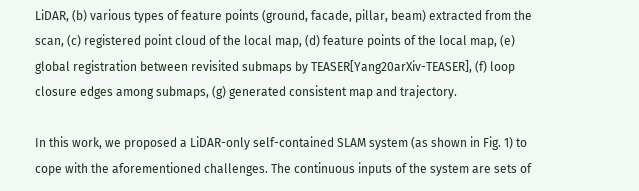LiDAR, (b) various types of feature points (ground, facade, pillar, beam) extracted from the scan, (c) registered point cloud of the local map, (d) feature points of the local map, (e) global registration between revisited submaps by TEASER[Yang20arXiv-TEASER], (f) loop closure edges among submaps, (g) generated consistent map and trajectory.

In this work, we proposed a LiDAR-only self-contained SLAM system (as shown in Fig. 1) to cope with the aforementioned challenges. The continuous inputs of the system are sets of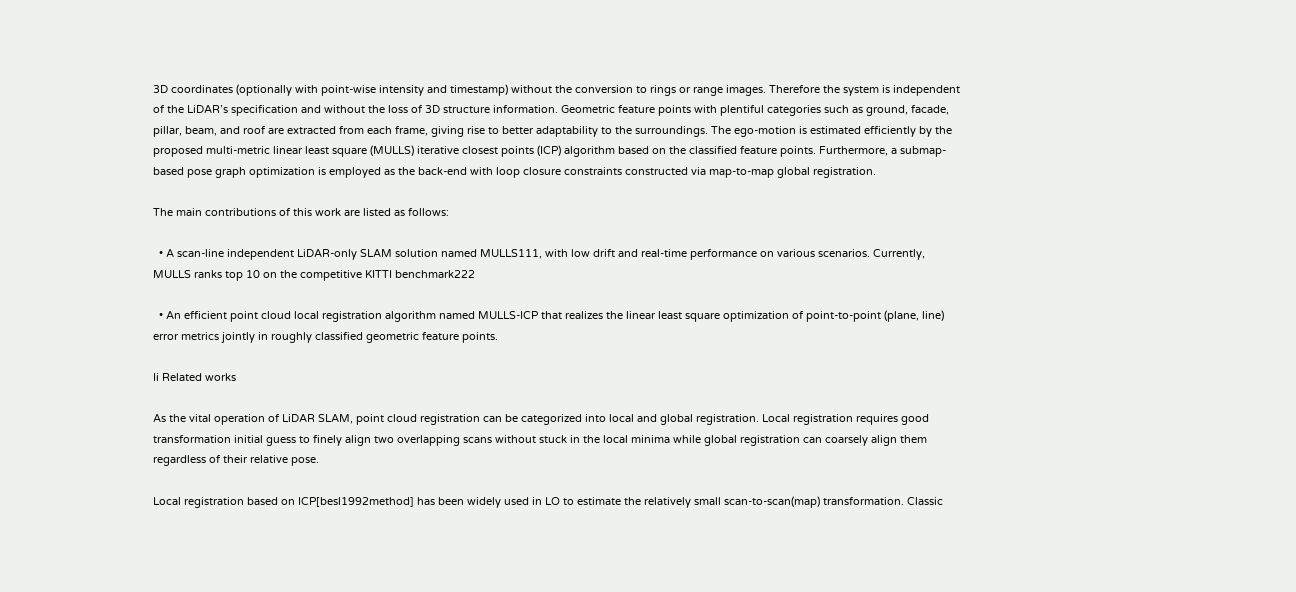3D coordinates (optionally with point-wise intensity and timestamp) without the conversion to rings or range images. Therefore the system is independent of the LiDAR’s specification and without the loss of 3D structure information. Geometric feature points with plentiful categories such as ground, facade, pillar, beam, and roof are extracted from each frame, giving rise to better adaptability to the surroundings. The ego-motion is estimated efficiently by the proposed multi-metric linear least square (MULLS) iterative closest points (ICP) algorithm based on the classified feature points. Furthermore, a submap-based pose graph optimization is employed as the back-end with loop closure constraints constructed via map-to-map global registration.

The main contributions of this work are listed as follows:

  • A scan-line independent LiDAR-only SLAM solution named MULLS111, with low drift and real-time performance on various scenarios. Currently, MULLS ranks top 10 on the competitive KITTI benchmark222

  • An efficient point cloud local registration algorithm named MULLS-ICP that realizes the linear least square optimization of point-to-point (plane, line) error metrics jointly in roughly classified geometric feature points.

Ii Related works

As the vital operation of LiDAR SLAM, point cloud registration can be categorized into local and global registration. Local registration requires good transformation initial guess to finely align two overlapping scans without stuck in the local minima while global registration can coarsely align them regardless of their relative pose.

Local registration based on ICP[besl1992method] has been widely used in LO to estimate the relatively small scan-to-scan(map) transformation. Classic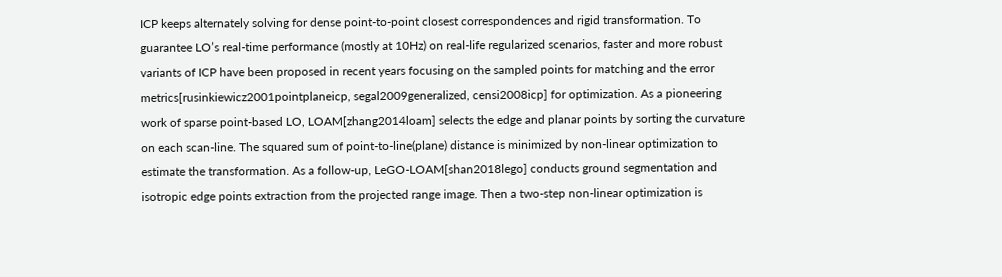ICP keeps alternately solving for dense point-to-point closest correspondences and rigid transformation. To guarantee LO’s real-time performance (mostly at 10Hz) on real-life regularized scenarios, faster and more robust variants of ICP have been proposed in recent years focusing on the sampled points for matching and the error metrics[rusinkiewicz2001pointplaneicp, segal2009generalized, censi2008icp] for optimization. As a pioneering work of sparse point-based LO, LOAM[zhang2014loam] selects the edge and planar points by sorting the curvature on each scan-line. The squared sum of point-to-line(plane) distance is minimized by non-linear optimization to estimate the transformation. As a follow-up, LeGO-LOAM[shan2018lego] conducts ground segmentation and isotropic edge points extraction from the projected range image. Then a two-step non-linear optimization is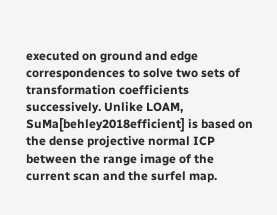executed on ground and edge correspondences to solve two sets of transformation coefficients successively. Unlike LOAM, SuMa[behley2018efficient] is based on the dense projective normal ICP between the range image of the current scan and the surfel map.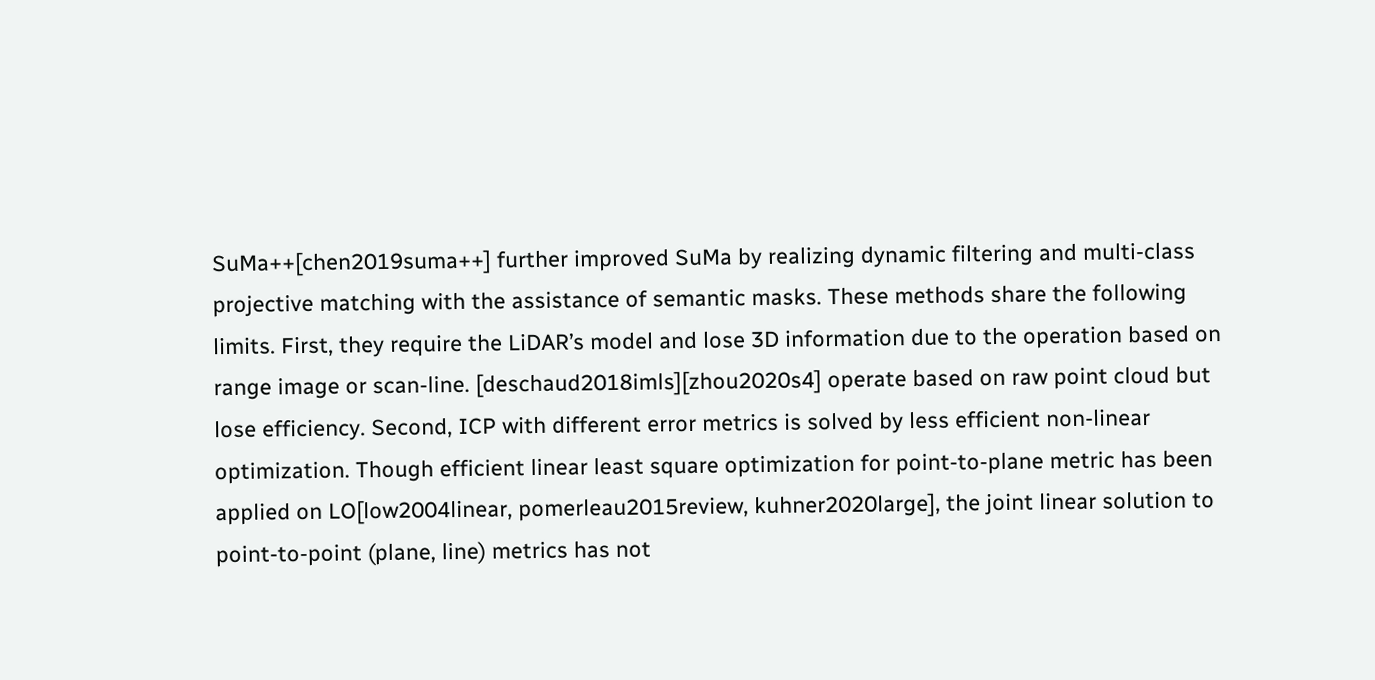SuMa++[chen2019suma++] further improved SuMa by realizing dynamic filtering and multi-class projective matching with the assistance of semantic masks. These methods share the following limits. First, they require the LiDAR’s model and lose 3D information due to the operation based on range image or scan-line. [deschaud2018imls][zhou2020s4] operate based on raw point cloud but lose efficiency. Second, ICP with different error metrics is solved by less efficient non-linear optimization. Though efficient linear least square optimization for point-to-plane metric has been applied on LO[low2004linear, pomerleau2015review, kuhner2020large], the joint linear solution to point-to-point (plane, line) metrics has not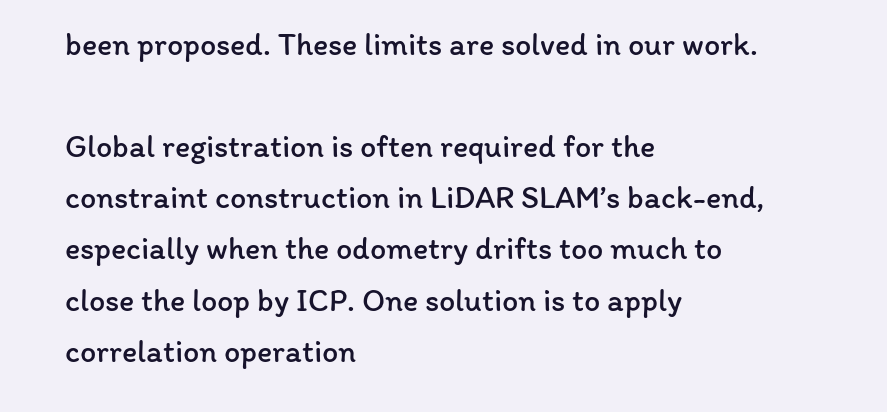been proposed. These limits are solved in our work.

Global registration is often required for the constraint construction in LiDAR SLAM’s back-end, especially when the odometry drifts too much to close the loop by ICP. One solution is to apply correlation operation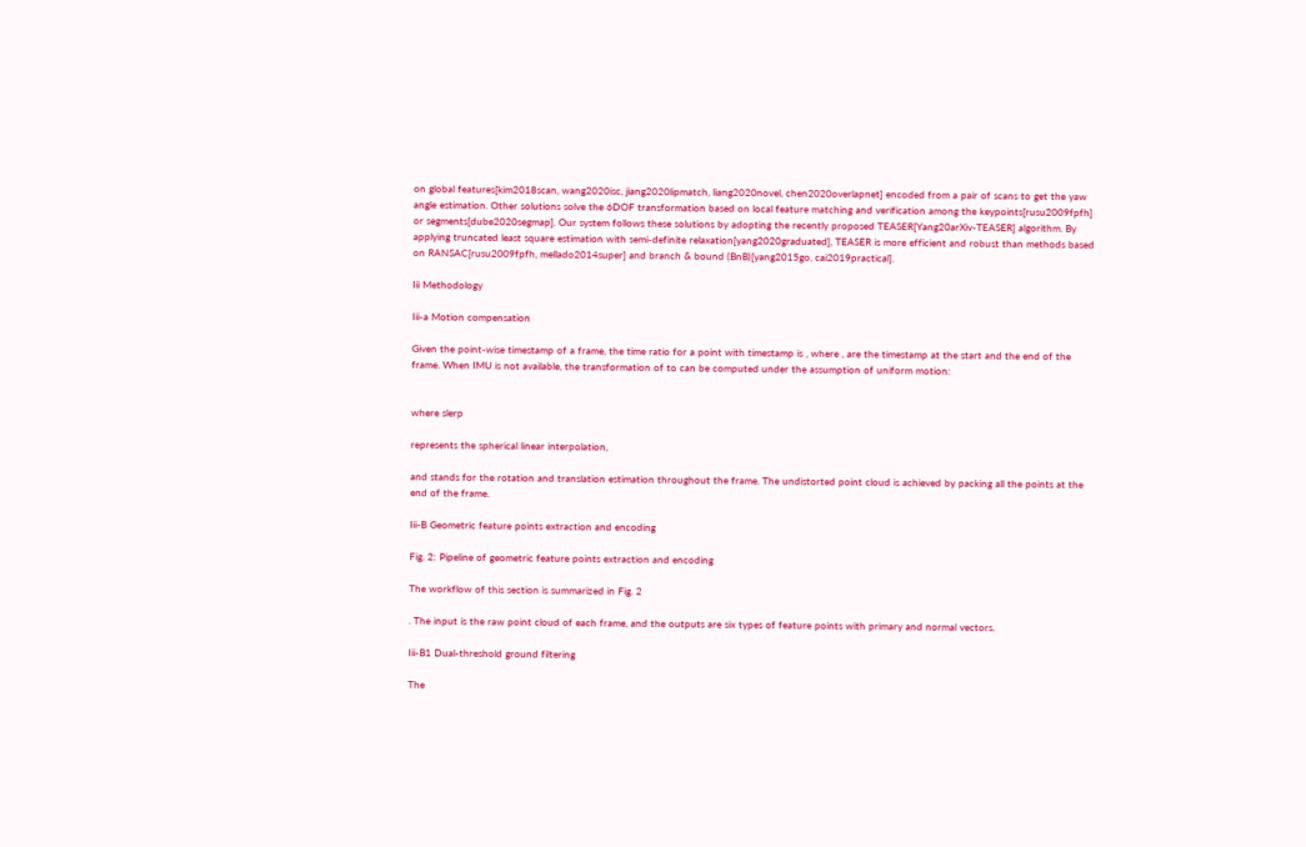on global features[kim2018scan, wang2020isc, jiang2020lipmatch, liang2020novel, chen2020overlapnet] encoded from a pair of scans to get the yaw angle estimation. Other solutions solve the 6DOF transformation based on local feature matching and verification among the keypoints[rusu2009fpfh] or segments[dube2020segmap]. Our system follows these solutions by adopting the recently proposed TEASER[Yang20arXiv-TEASER] algorithm. By applying truncated least square estimation with semi-definite relaxation[yang2020graduated], TEASER is more efficient and robust than methods based on RANSAC[rusu2009fpfh, mellado2014super] and branch & bound (BnB)[yang2015go, cai2019practical].

Iii Methodology

Iii-a Motion compensation

Given the point-wise timestamp of a frame, the time ratio for a point with timestamp is , where , are the timestamp at the start and the end of the frame. When IMU is not available, the transformation of to can be computed under the assumption of uniform motion:


where slerp

represents the spherical linear interpolation,

and stands for the rotation and translation estimation throughout the frame. The undistorted point cloud is achieved by packing all the points at the end of the frame.

Iii-B Geometric feature points extraction and encoding

Fig. 2: Pipeline of geometric feature points extraction and encoding

The workflow of this section is summarized in Fig. 2

. The input is the raw point cloud of each frame, and the outputs are six types of feature points with primary and normal vectors.

Iii-B1 Dual-threshold ground filtering

The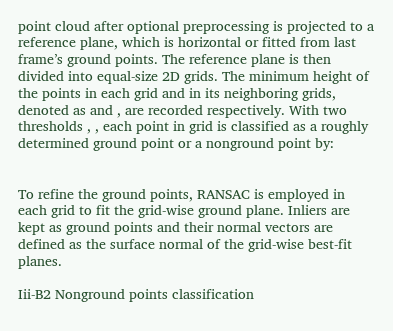point cloud after optional preprocessing is projected to a reference plane, which is horizontal or fitted from last frame’s ground points. The reference plane is then divided into equal-size 2D grids. The minimum height of the points in each grid and in its neighboring grids, denoted as and , are recorded respectively. With two thresholds , , each point in grid is classified as a roughly determined ground point or a nonground point by:


To refine the ground points, RANSAC is employed in each grid to fit the grid-wise ground plane. Inliers are kept as ground points and their normal vectors are defined as the surface normal of the grid-wise best-fit planes.

Iii-B2 Nonground points classification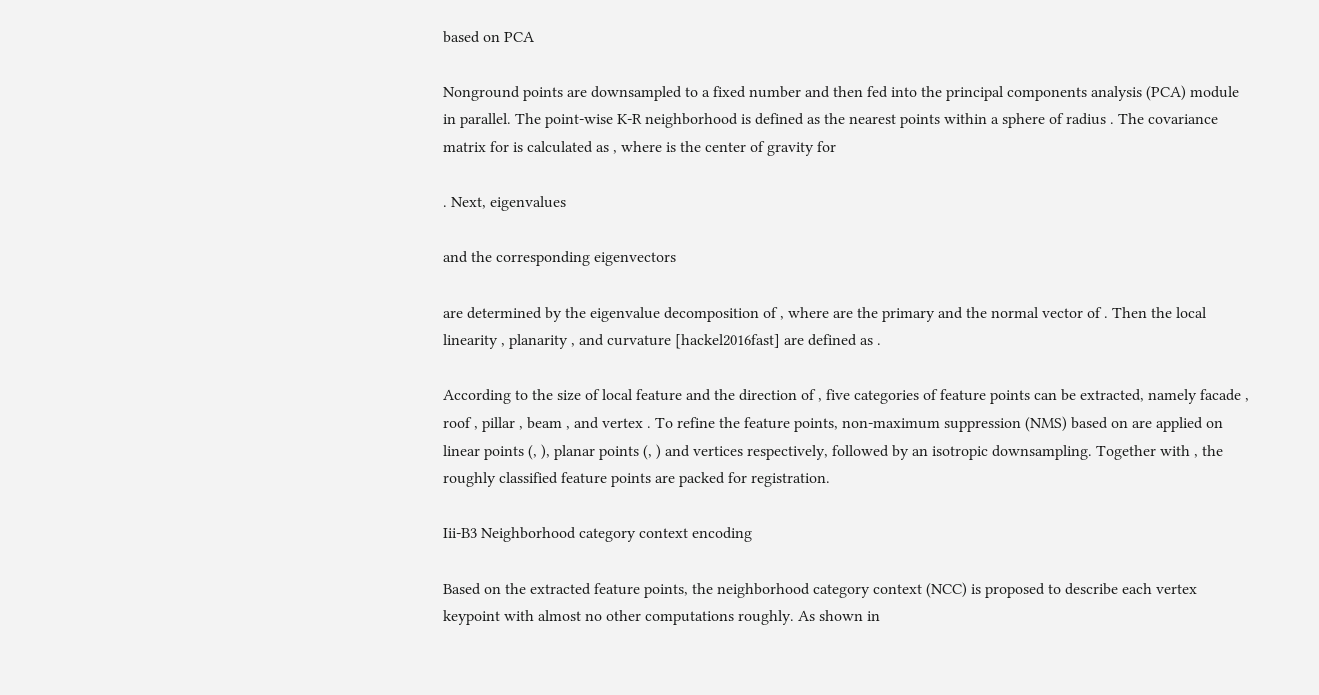based on PCA

Nonground points are downsampled to a fixed number and then fed into the principal components analysis (PCA) module in parallel. The point-wise K-R neighborhood is defined as the nearest points within a sphere of radius . The covariance matrix for is calculated as , where is the center of gravity for

. Next, eigenvalues

and the corresponding eigenvectors

are determined by the eigenvalue decomposition of , where are the primary and the normal vector of . Then the local linearity , planarity , and curvature [hackel2016fast] are defined as .

According to the size of local feature and the direction of , five categories of feature points can be extracted, namely facade , roof , pillar , beam , and vertex . To refine the feature points, non-maximum suppression (NMS) based on are applied on linear points (, ), planar points (, ) and vertices respectively, followed by an isotropic downsampling. Together with , the roughly classified feature points are packed for registration.

Iii-B3 Neighborhood category context encoding

Based on the extracted feature points, the neighborhood category context (NCC) is proposed to describe each vertex keypoint with almost no other computations roughly. As shown in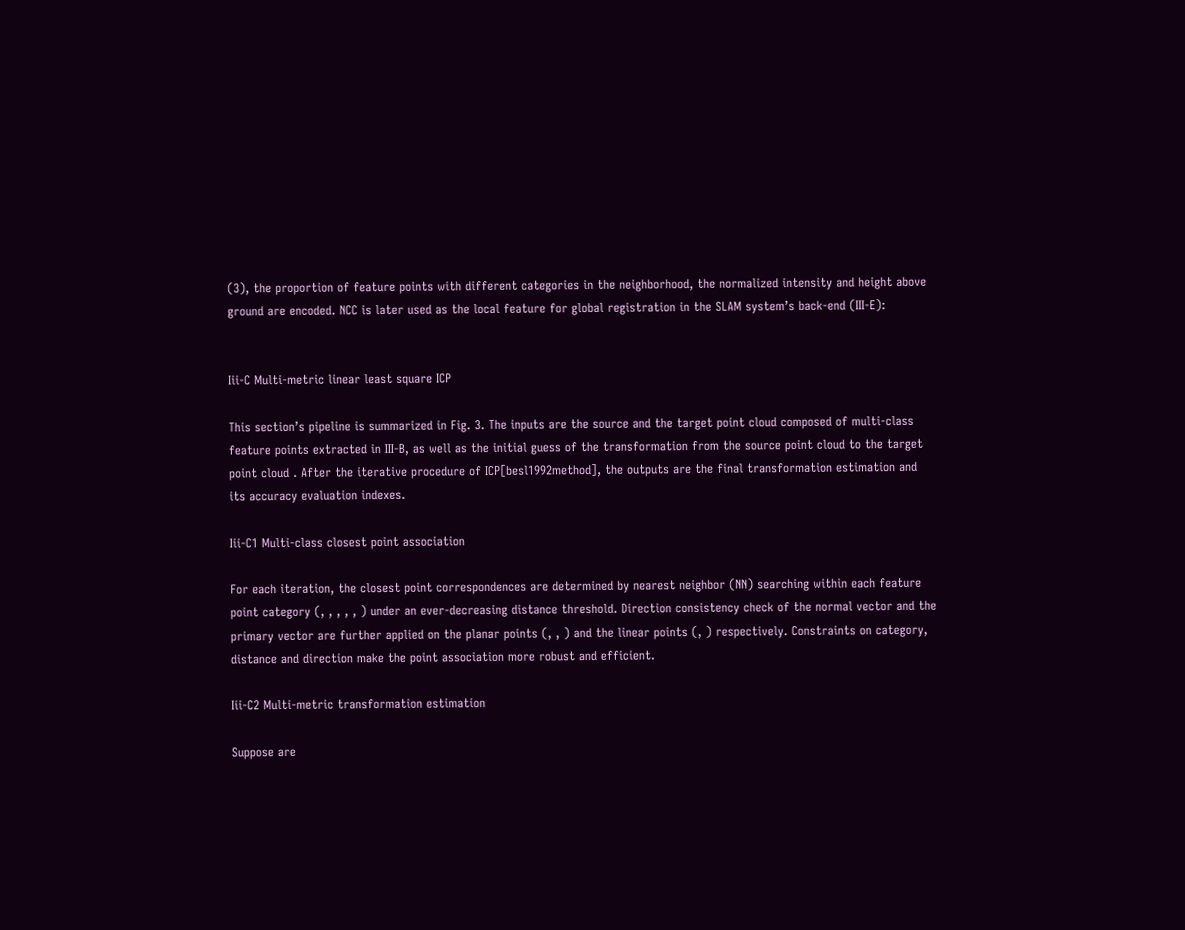(3), the proportion of feature points with different categories in the neighborhood, the normalized intensity and height above ground are encoded. NCC is later used as the local feature for global registration in the SLAM system’s back-end (III-E):


Iii-C Multi-metric linear least square ICP

This section’s pipeline is summarized in Fig. 3. The inputs are the source and the target point cloud composed of multi-class feature points extracted in III-B, as well as the initial guess of the transformation from the source point cloud to the target point cloud . After the iterative procedure of ICP[besl1992method], the outputs are the final transformation estimation and its accuracy evaluation indexes.

Iii-C1 Multi-class closest point association

For each iteration, the closest point correspondences are determined by nearest neighbor (NN) searching within each feature point category (, , , , , ) under an ever-decreasing distance threshold. Direction consistency check of the normal vector and the primary vector are further applied on the planar points (, , ) and the linear points (, ) respectively. Constraints on category, distance and direction make the point association more robust and efficient.

Iii-C2 Multi-metric transformation estimation

Suppose are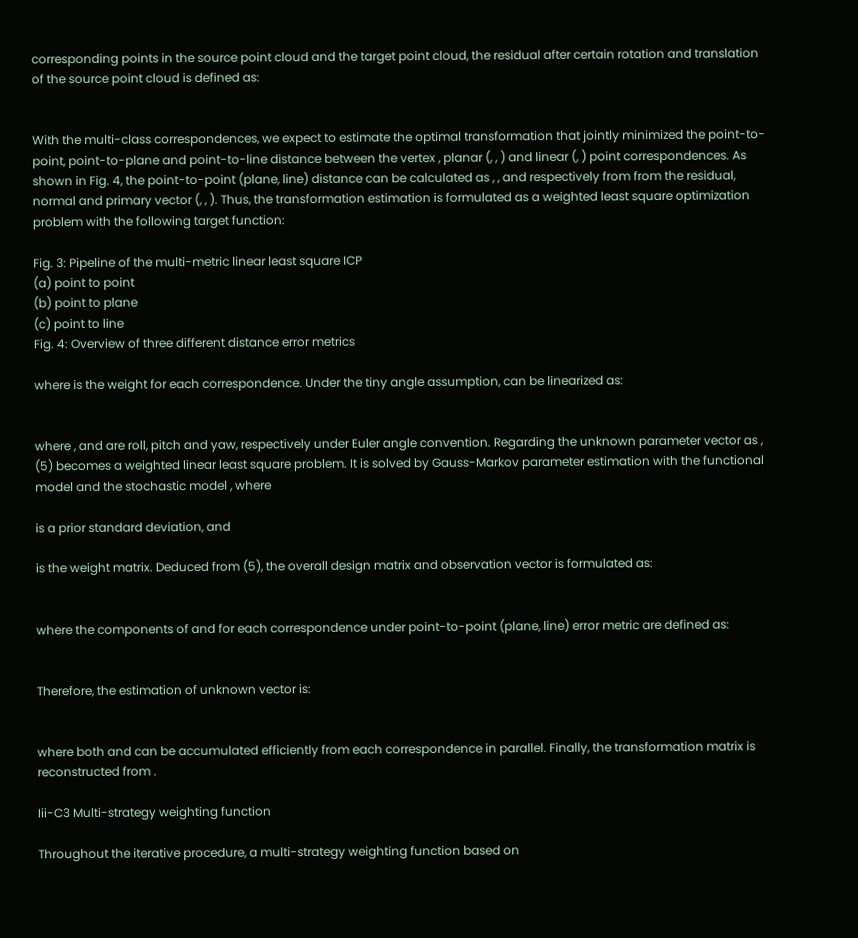corresponding points in the source point cloud and the target point cloud, the residual after certain rotation and translation of the source point cloud is defined as:


With the multi-class correspondences, we expect to estimate the optimal transformation that jointly minimized the point-to-point, point-to-plane and point-to-line distance between the vertex , planar (, , ) and linear (, ) point correspondences. As shown in Fig. 4, the point-to-point (plane, line) distance can be calculated as , , and respectively from from the residual, normal and primary vector (, , ). Thus, the transformation estimation is formulated as a weighted least square optimization problem with the following target function:

Fig. 3: Pipeline of the multi-metric linear least square ICP
(a) point to point
(b) point to plane
(c) point to line
Fig. 4: Overview of three different distance error metrics

where is the weight for each correspondence. Under the tiny angle assumption, can be linearized as:


where , and are roll, pitch and yaw, respectively under Euler angle convention. Regarding the unknown parameter vector as , (5) becomes a weighted linear least square problem. It is solved by Gauss-Markov parameter estimation with the functional model and the stochastic model , where

is a prior standard deviation, and

is the weight matrix. Deduced from (5), the overall design matrix and observation vector is formulated as:


where the components of and for each correspondence under point-to-point (plane, line) error metric are defined as:


Therefore, the estimation of unknown vector is:


where both and can be accumulated efficiently from each correspondence in parallel. Finally, the transformation matrix is reconstructed from .

Iii-C3 Multi-strategy weighting function

Throughout the iterative procedure, a multi-strategy weighting function based on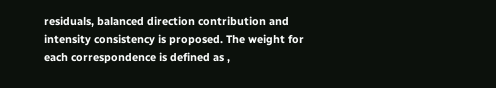residuals, balanced direction contribution and intensity consistency is proposed. The weight for each correspondence is defined as ,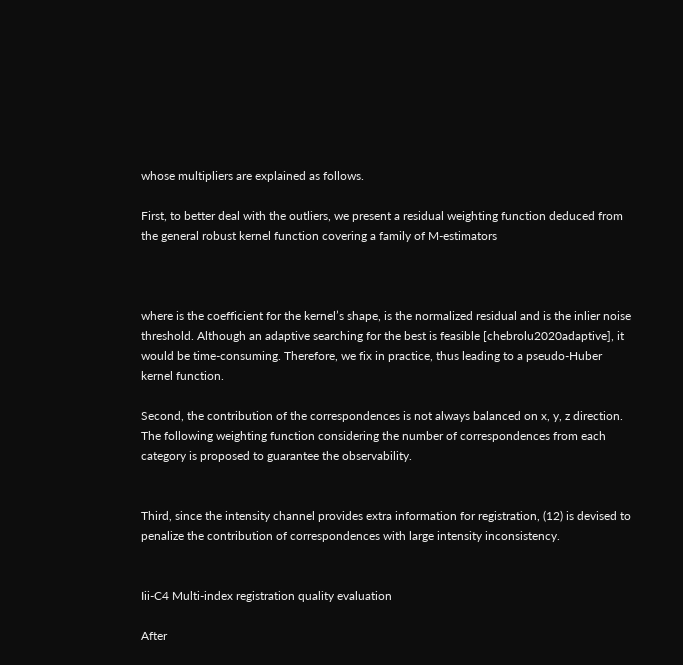whose multipliers are explained as follows.

First, to better deal with the outliers, we present a residual weighting function deduced from the general robust kernel function covering a family of M-estimators



where is the coefficient for the kernel’s shape, is the normalized residual and is the inlier noise threshold. Although an adaptive searching for the best is feasible [chebrolu2020adaptive], it would be time-consuming. Therefore, we fix in practice, thus leading to a pseudo-Huber kernel function.

Second, the contribution of the correspondences is not always balanced on x, y, z direction. The following weighting function considering the number of correspondences from each category is proposed to guarantee the observability.


Third, since the intensity channel provides extra information for registration, (12) is devised to penalize the contribution of correspondences with large intensity inconsistency.


Iii-C4 Multi-index registration quality evaluation

After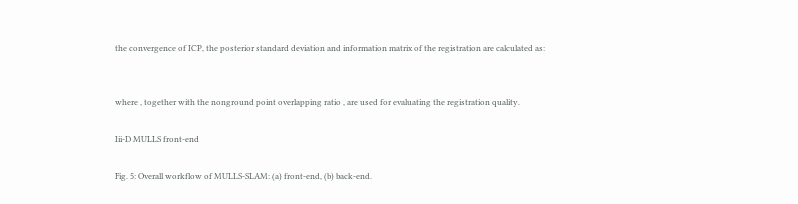the convergence of ICP, the posterior standard deviation and information matrix of the registration are calculated as:


where , together with the nonground point overlapping ratio , are used for evaluating the registration quality.

Iii-D MULLS front-end

Fig. 5: Overall workflow of MULLS-SLAM: (a) front-end, (b) back-end.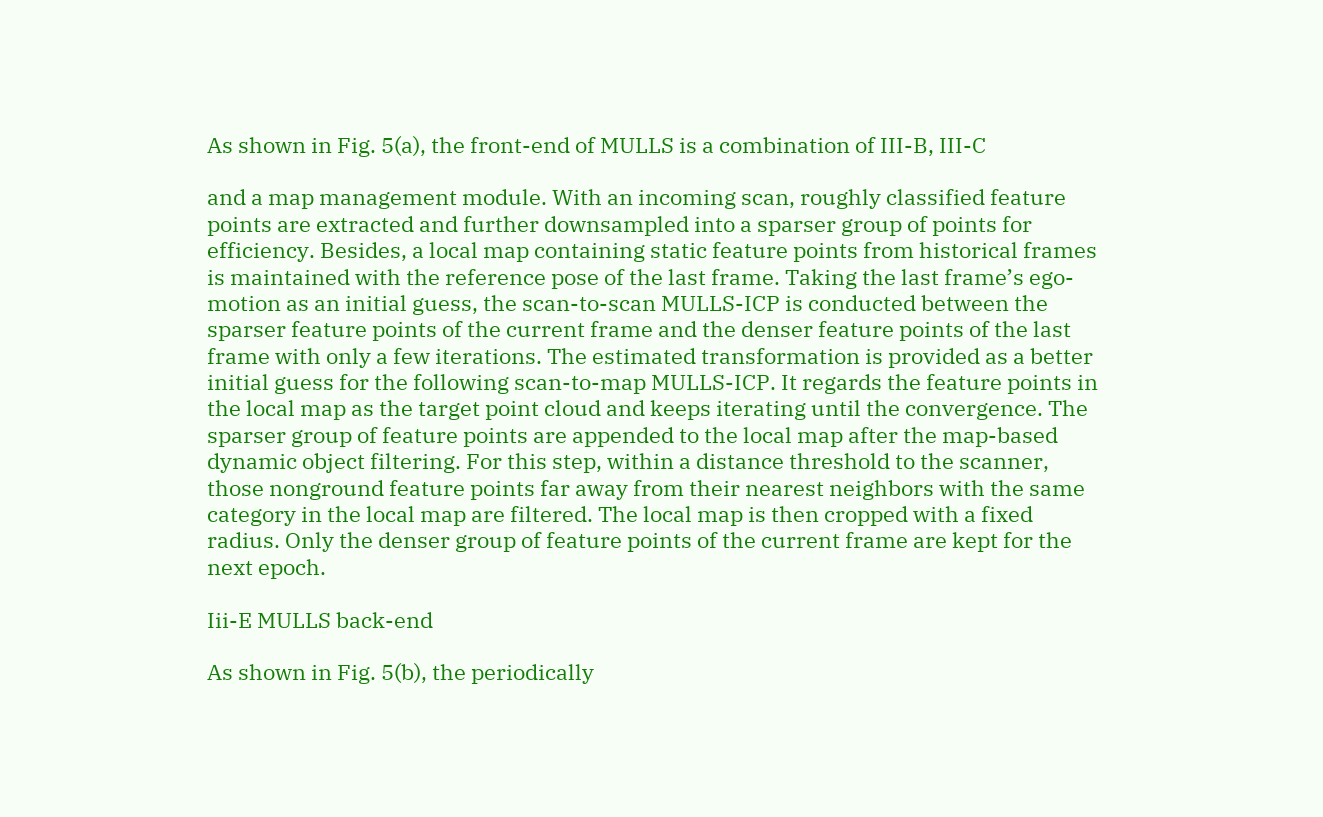As shown in Fig. 5(a), the front-end of MULLS is a combination of III-B, III-C

and a map management module. With an incoming scan, roughly classified feature points are extracted and further downsampled into a sparser group of points for efficiency. Besides, a local map containing static feature points from historical frames is maintained with the reference pose of the last frame. Taking the last frame’s ego-motion as an initial guess, the scan-to-scan MULLS-ICP is conducted between the sparser feature points of the current frame and the denser feature points of the last frame with only a few iterations. The estimated transformation is provided as a better initial guess for the following scan-to-map MULLS-ICP. It regards the feature points in the local map as the target point cloud and keeps iterating until the convergence. The sparser group of feature points are appended to the local map after the map-based dynamic object filtering. For this step, within a distance threshold to the scanner, those nonground feature points far away from their nearest neighbors with the same category in the local map are filtered. The local map is then cropped with a fixed radius. Only the denser group of feature points of the current frame are kept for the next epoch.

Iii-E MULLS back-end

As shown in Fig. 5(b), the periodically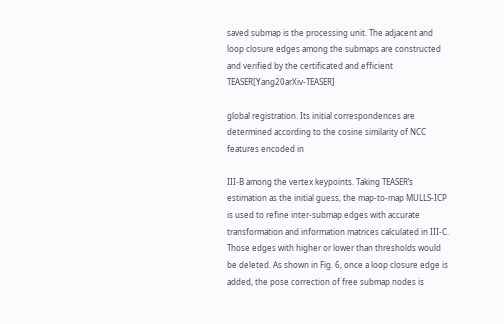saved submap is the processing unit. The adjacent and loop closure edges among the submaps are constructed and verified by the certificated and efficient TEASER[Yang20arXiv-TEASER]

global registration. Its initial correspondences are determined according to the cosine similarity of NCC features encoded in

III-B among the vertex keypoints. Taking TEASER’s estimation as the initial guess, the map-to-map MULLS-ICP is used to refine inter-submap edges with accurate transformation and information matrices calculated in III-C. Those edges with higher or lower than thresholds would be deleted. As shown in Fig. 6, once a loop closure edge is added, the pose correction of free submap nodes is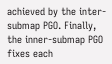achieved by the inter-submap PGO. Finally, the inner-submap PGO fixes each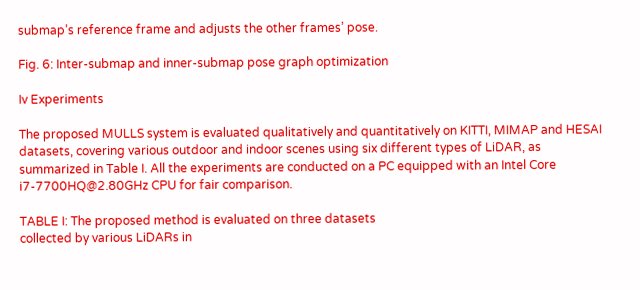submap’s reference frame and adjusts the other frames’ pose.

Fig. 6: Inter-submap and inner-submap pose graph optimization

Iv Experiments

The proposed MULLS system is evaluated qualitatively and quantitatively on KITTI, MIMAP and HESAI datasets, covering various outdoor and indoor scenes using six different types of LiDAR, as summarized in Table I. All the experiments are conducted on a PC equipped with an Intel Core i7-7700HQ@2.80GHz CPU for fair comparison.

TABLE I: The proposed method is evaluated on three datasets
collected by various LiDARs in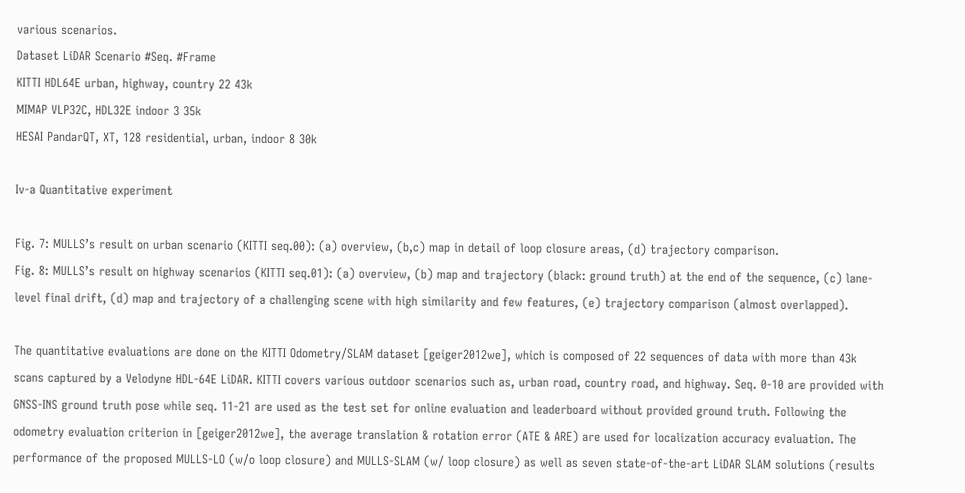various scenarios.
Dataset LiDAR Scenario #Seq. #Frame
KITTI HDL64E urban, highway, country 22 43k
MIMAP VLP32C, HDL32E indoor 3 35k
HESAI PandarQT, XT, 128 residential, urban, indoor 8 30k

Iv-a Quantitative experiment

Fig. 7: MULLS’s result on urban scenario (KITTI seq.00): (a) overview, (b,c) map in detail of loop closure areas, (d) trajectory comparison.
Fig. 8: MULLS’s result on highway scenarios (KITTI seq.01): (a) overview, (b) map and trajectory (black: ground truth) at the end of the sequence, (c) lane-level final drift, (d) map and trajectory of a challenging scene with high similarity and few features, (e) trajectory comparison (almost overlapped).

The quantitative evaluations are done on the KITTI Odometry/SLAM dataset [geiger2012we], which is composed of 22 sequences of data with more than 43k scans captured by a Velodyne HDL-64E LiDAR. KITTI covers various outdoor scenarios such as, urban road, country road, and highway. Seq. 0-10 are provided with GNSS-INS ground truth pose while seq. 11-21 are used as the test set for online evaluation and leaderboard without provided ground truth. Following the odometry evaluation criterion in [geiger2012we], the average translation & rotation error (ATE & ARE) are used for localization accuracy evaluation. The performance of the proposed MULLS-LO (w/o loop closure) and MULLS-SLAM (w/ loop closure) as well as seven state-of-the-art LiDAR SLAM solutions (results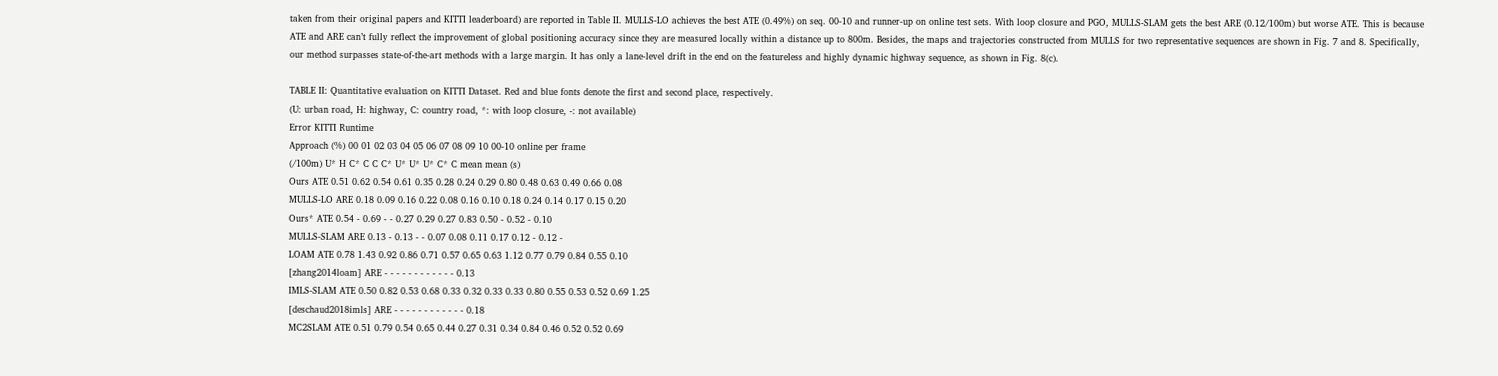taken from their original papers and KITTI leaderboard) are reported in Table II. MULLS-LO achieves the best ATE (0.49%) on seq. 00-10 and runner-up on online test sets. With loop closure and PGO, MULLS-SLAM gets the best ARE (0.12/100m) but worse ATE. This is because ATE and ARE can’t fully reflect the improvement of global positioning accuracy since they are measured locally within a distance up to 800m. Besides, the maps and trajectories constructed from MULLS for two representative sequences are shown in Fig. 7 and 8. Specifically, our method surpasses state-of-the-art methods with a large margin. It has only a lane-level drift in the end on the featureless and highly dynamic highway sequence, as shown in Fig. 8(c).

TABLE II: Quantitative evaluation on KITTI Dataset. Red and blue fonts denote the first and second place, respectively.
(U: urban road, H: highway, C: country road, *: with loop closure, -: not available)
Error KITTI Runtime
Approach (%) 00 01 02 03 04 05 06 07 08 09 10 00-10 online per frame
(/100m) U* H C* C C C* U* U* U* C* C mean mean (s)
Ours ATE 0.51 0.62 0.54 0.61 0.35 0.28 0.24 0.29 0.80 0.48 0.63 0.49 0.66 0.08
MULLS-LO ARE 0.18 0.09 0.16 0.22 0.08 0.16 0.10 0.18 0.24 0.14 0.17 0.15 0.20
Ours* ATE 0.54 - 0.69 - - 0.27 0.29 0.27 0.83 0.50 - 0.52 - 0.10
MULLS-SLAM ARE 0.13 - 0.13 - - 0.07 0.08 0.11 0.17 0.12 - 0.12 -
LOAM ATE 0.78 1.43 0.92 0.86 0.71 0.57 0.65 0.63 1.12 0.77 0.79 0.84 0.55 0.10
[zhang2014loam] ARE - - - - - - - - - - - - 0.13
IMLS-SLAM ATE 0.50 0.82 0.53 0.68 0.33 0.32 0.33 0.33 0.80 0.55 0.53 0.52 0.69 1.25
[deschaud2018imls] ARE - - - - - - - - - - - - 0.18
MC2SLAM ATE 0.51 0.79 0.54 0.65 0.44 0.27 0.31 0.34 0.84 0.46 0.52 0.52 0.69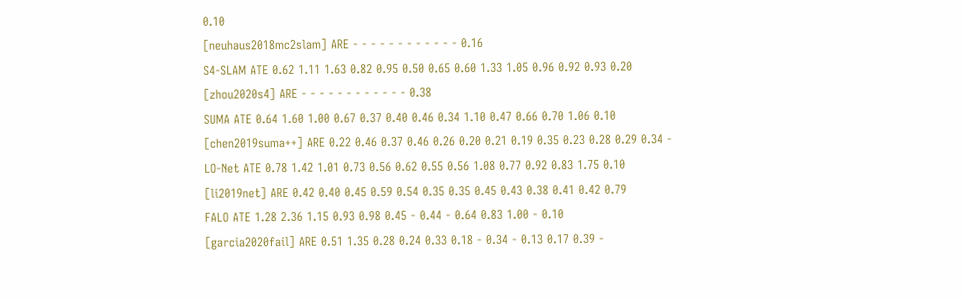0.10
[neuhaus2018mc2slam] ARE - - - - - - - - - - - - 0.16
S4-SLAM ATE 0.62 1.11 1.63 0.82 0.95 0.50 0.65 0.60 1.33 1.05 0.96 0.92 0.93 0.20
[zhou2020s4] ARE - - - - - - - - - - - - 0.38
SUMA ATE 0.64 1.60 1.00 0.67 0.37 0.40 0.46 0.34 1.10 0.47 0.66 0.70 1.06 0.10
[chen2019suma++] ARE 0.22 0.46 0.37 0.46 0.26 0.20 0.21 0.19 0.35 0.23 0.28 0.29 0.34 -
LO-Net ATE 0.78 1.42 1.01 0.73 0.56 0.62 0.55 0.56 1.08 0.77 0.92 0.83 1.75 0.10
[li2019net] ARE 0.42 0.40 0.45 0.59 0.54 0.35 0.35 0.45 0.43 0.38 0.41 0.42 0.79
FALO ATE 1.28 2.36 1.15 0.93 0.98 0.45 - 0.44 - 0.64 0.83 1.00 - 0.10
[garcia2020fail] ARE 0.51 1.35 0.28 0.24 0.33 0.18 - 0.34 - 0.13 0.17 0.39 -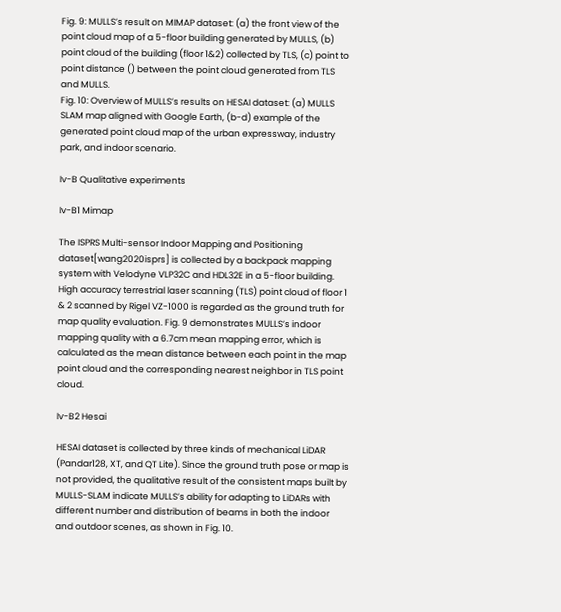Fig. 9: MULLS’s result on MIMAP dataset: (a) the front view of the point cloud map of a 5-floor building generated by MULLS, (b) point cloud of the building (floor 1&2) collected by TLS, (c) point to point distance () between the point cloud generated from TLS and MULLS.
Fig. 10: Overview of MULLS’s results on HESAI dataset: (a) MULLS SLAM map aligned with Google Earth, (b-d) example of the generated point cloud map of the urban expressway, industry park, and indoor scenario.

Iv-B Qualitative experiments

Iv-B1 Mimap

The ISPRS Multi-sensor Indoor Mapping and Positioning dataset[wang2020isprs] is collected by a backpack mapping system with Velodyne VLP32C and HDL32E in a 5-floor building. High accuracy terrestrial laser scanning (TLS) point cloud of floor 1 & 2 scanned by Rigel VZ-1000 is regarded as the ground truth for map quality evaluation. Fig. 9 demonstrates MULLS’s indoor mapping quality with a 6.7cm mean mapping error, which is calculated as the mean distance between each point in the map point cloud and the corresponding nearest neighbor in TLS point cloud.

Iv-B2 Hesai

HESAI dataset is collected by three kinds of mechanical LiDAR (Pandar128, XT, and QT Lite). Since the ground truth pose or map is not provided, the qualitative result of the consistent maps built by MULLS-SLAM indicate MULLS’s ability for adapting to LiDARs with different number and distribution of beams in both the indoor and outdoor scenes, as shown in Fig. 10.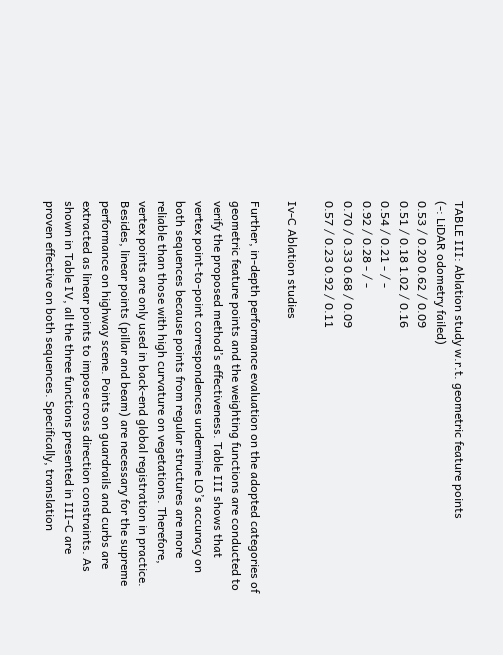TABLE III: Ablation study w.r.t. geometric feature points
(-: LiDAR odometry failed)
0.53 / 0.20 0.62 / 0.09
0.51 / 0.18 1.02 / 0.16
0.54 / 0.21 - / -
0.92 / 0.28 - / -
0.70 / 0.33 0.68 / 0.09
0.57 / 0.23 0.92 / 0.11

Iv-C Ablation studies

Further, in-depth performance evaluation on the adopted categories of geometric feature points and the weighting functions are conducted to verify the proposed method’s effectiveness. Table III shows that vertex point-to-point correspondences undermine LO’s accuracy on both sequences because points from regular structures are more reliable than those with high curvature on vegetations. Therefore, vertex points are only used in back-end global registration in practice. Besides, linear points (pillar and beam) are necessary for the supreme performance on highway scene. Points on guardrails and curbs are extracted as linear points to impose cross direction constraints. As shown in Table IV, all the three functions presented in III-C are proven effective on both sequences. Specifically, translation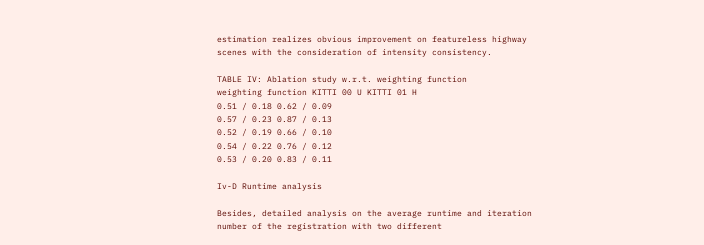estimation realizes obvious improvement on featureless highway scenes with the consideration of intensity consistency.

TABLE IV: Ablation study w.r.t. weighting function
weighting function KITTI 00 U KITTI 01 H
0.51 / 0.18 0.62 / 0.09
0.57 / 0.23 0.87 / 0.13
0.52 / 0.19 0.66 / 0.10
0.54 / 0.22 0.76 / 0.12
0.53 / 0.20 0.83 / 0.11

Iv-D Runtime analysis

Besides, detailed analysis on the average runtime and iteration number of the registration with two different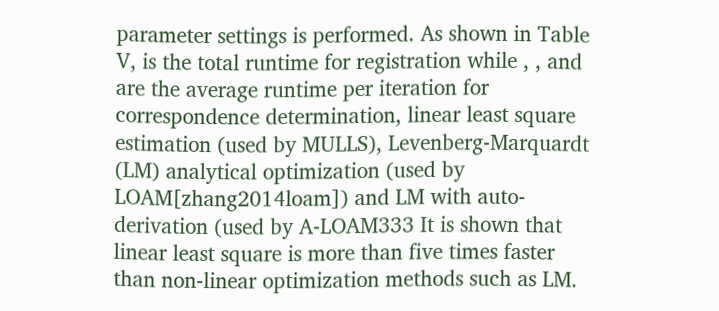parameter settings is performed. As shown in Table V, is the total runtime for registration while , , and are the average runtime per iteration for correspondence determination, linear least square estimation (used by MULLS), Levenberg-Marquardt (LM) analytical optimization (used by LOAM[zhang2014loam]) and LM with auto-derivation (used by A-LOAM333 It is shown that linear least square is more than five times faster than non-linear optimization methods such as LM.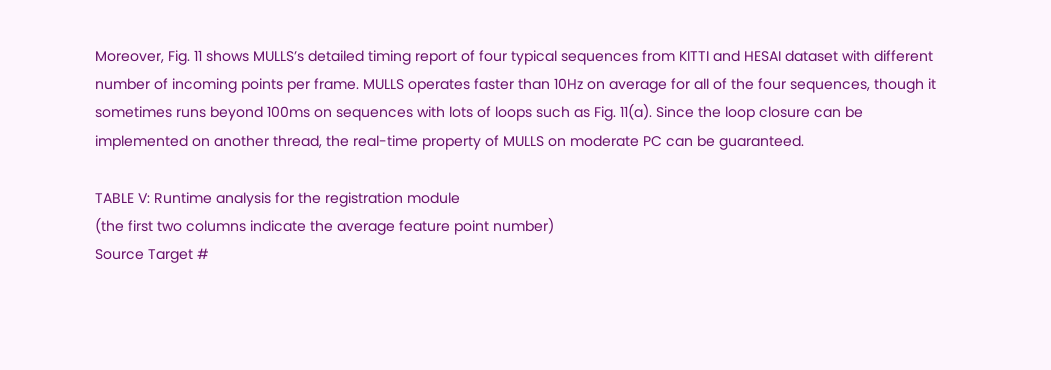Moreover, Fig. 11 shows MULLS’s detailed timing report of four typical sequences from KITTI and HESAI dataset with different number of incoming points per frame. MULLS operates faster than 10Hz on average for all of the four sequences, though it sometimes runs beyond 100ms on sequences with lots of loops such as Fig. 11(a). Since the loop closure can be implemented on another thread, the real-time property of MULLS on moderate PC can be guaranteed.

TABLE V: Runtime analysis for the registration module
(the first two columns indicate the average feature point number)
Source Target #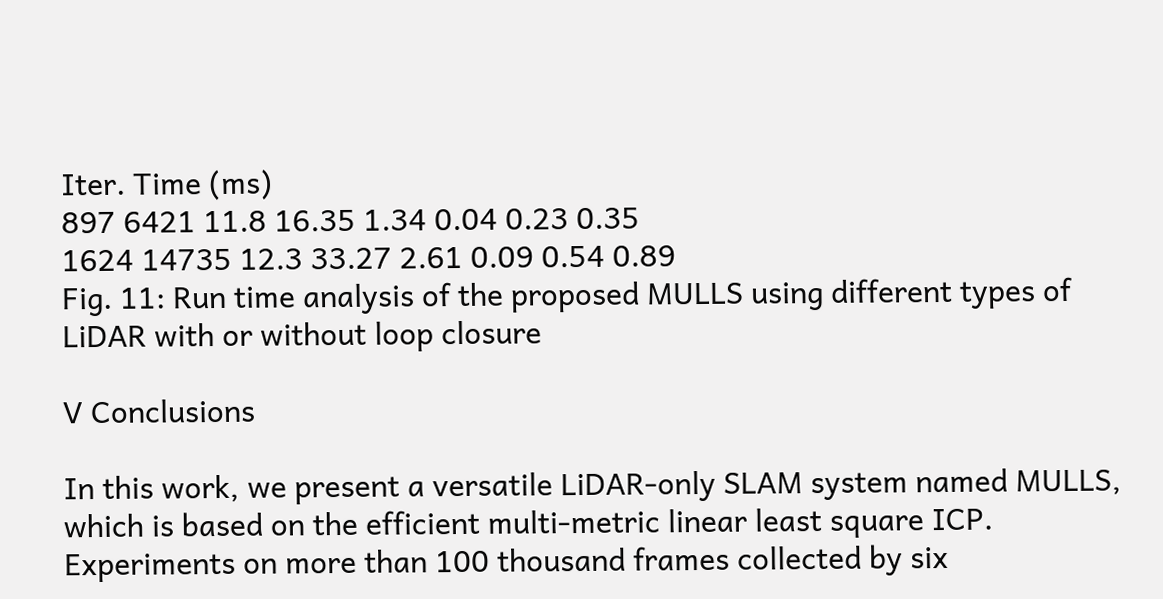Iter. Time (ms)
897 6421 11.8 16.35 1.34 0.04 0.23 0.35
1624 14735 12.3 33.27 2.61 0.09 0.54 0.89
Fig. 11: Run time analysis of the proposed MULLS using different types of LiDAR with or without loop closure

V Conclusions

In this work, we present a versatile LiDAR-only SLAM system named MULLS, which is based on the efficient multi-metric linear least square ICP. Experiments on more than 100 thousand frames collected by six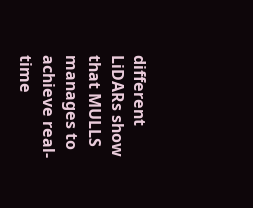different LiDARs show that MULLS manages to achieve real-time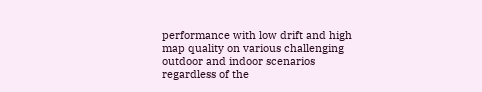performance with low drift and high map quality on various challenging outdoor and indoor scenarios regardless of the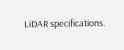LiDAR specifications.